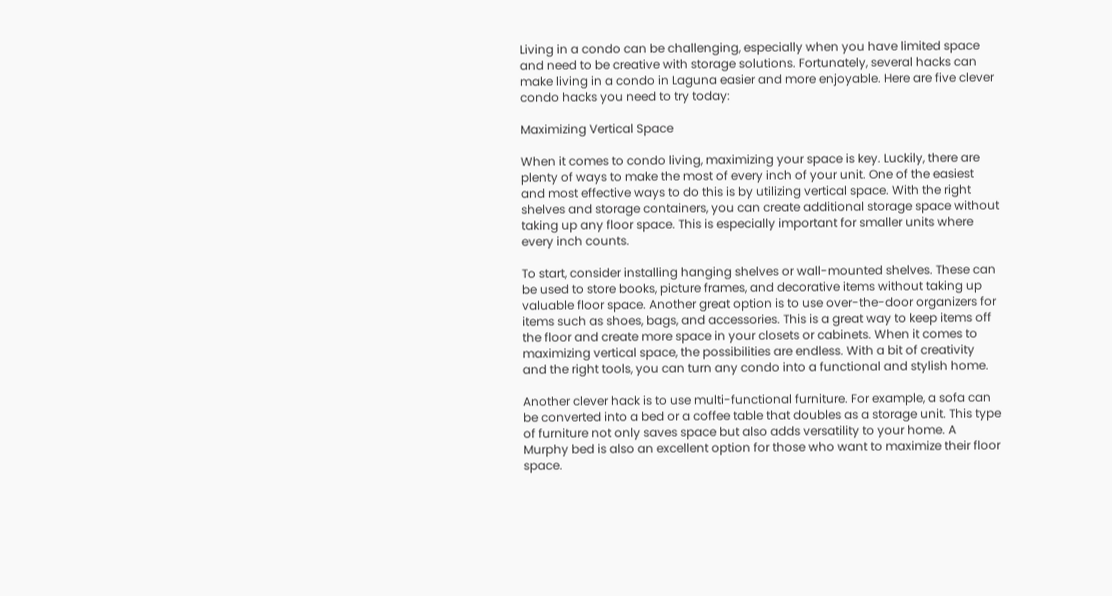Living in a condo can be challenging, especially when you have limited space and need to be creative with storage solutions. Fortunately, several hacks can make living in a condo in Laguna easier and more enjoyable. Here are five clever condo hacks you need to try today:

Maximizing Vertical Space

When it comes to condo living, maximizing your space is key. Luckily, there are plenty of ways to make the most of every inch of your unit. One of the easiest and most effective ways to do this is by utilizing vertical space. With the right shelves and storage containers, you can create additional storage space without taking up any floor space. This is especially important for smaller units where every inch counts.

To start, consider installing hanging shelves or wall-mounted shelves. These can be used to store books, picture frames, and decorative items without taking up valuable floor space. Another great option is to use over-the-door organizers for items such as shoes, bags, and accessories. This is a great way to keep items off the floor and create more space in your closets or cabinets. When it comes to maximizing vertical space, the possibilities are endless. With a bit of creativity and the right tools, you can turn any condo into a functional and stylish home.

Another clever hack is to use multi-functional furniture. For example, a sofa can be converted into a bed or a coffee table that doubles as a storage unit. This type of furniture not only saves space but also adds versatility to your home. A Murphy bed is also an excellent option for those who want to maximize their floor space.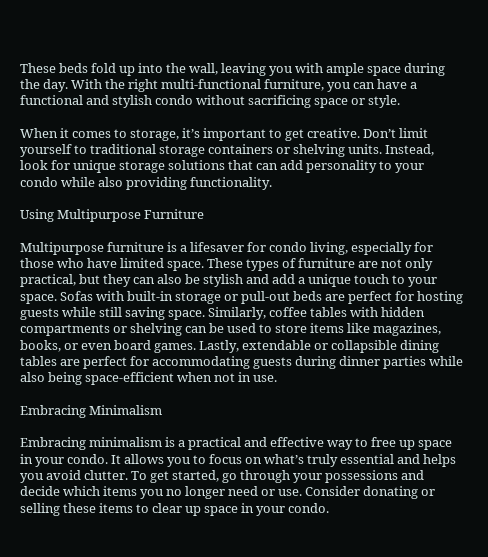These beds fold up into the wall, leaving you with ample space during the day. With the right multi-functional furniture, you can have a functional and stylish condo without sacrificing space or style.

When it comes to storage, it’s important to get creative. Don’t limit yourself to traditional storage containers or shelving units. Instead, look for unique storage solutions that can add personality to your condo while also providing functionality.

Using Multipurpose Furniture

Multipurpose furniture is a lifesaver for condo living, especially for those who have limited space. These types of furniture are not only practical, but they can also be stylish and add a unique touch to your space. Sofas with built-in storage or pull-out beds are perfect for hosting guests while still saving space. Similarly, coffee tables with hidden compartments or shelving can be used to store items like magazines, books, or even board games. Lastly, extendable or collapsible dining tables are perfect for accommodating guests during dinner parties while also being space-efficient when not in use.

Embracing Minimalism

Embracing minimalism is a practical and effective way to free up space in your condo. It allows you to focus on what’s truly essential and helps you avoid clutter. To get started, go through your possessions and decide which items you no longer need or use. Consider donating or selling these items to clear up space in your condo.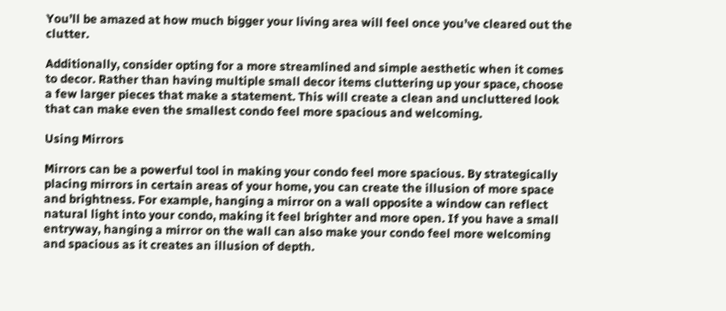You’ll be amazed at how much bigger your living area will feel once you’ve cleared out the clutter.

Additionally, consider opting for a more streamlined and simple aesthetic when it comes to decor. Rather than having multiple small decor items cluttering up your space, choose a few larger pieces that make a statement. This will create a clean and uncluttered look that can make even the smallest condo feel more spacious and welcoming.

Using Mirrors

Mirrors can be a powerful tool in making your condo feel more spacious. By strategically placing mirrors in certain areas of your home, you can create the illusion of more space and brightness. For example, hanging a mirror on a wall opposite a window can reflect natural light into your condo, making it feel brighter and more open. If you have a small entryway, hanging a mirror on the wall can also make your condo feel more welcoming and spacious as it creates an illusion of depth.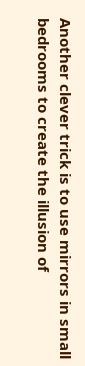Another clever trick is to use mirrors in small bedrooms to create the illusion of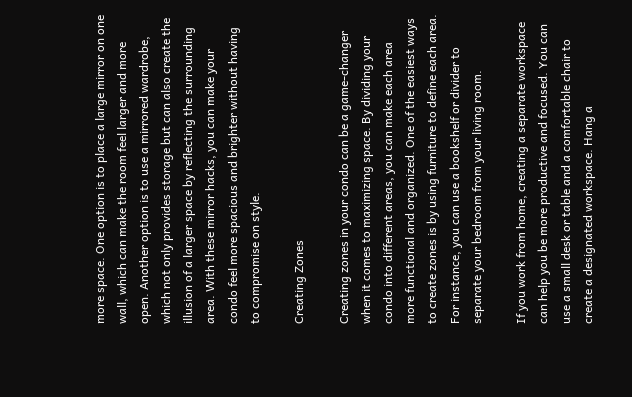more space. One option is to place a large mirror on one wall, which can make the room feel larger and more open. Another option is to use a mirrored wardrobe, which not only provides storage but can also create the illusion of a larger space by reflecting the surrounding area. With these mirror hacks, you can make your condo feel more spacious and brighter without having to compromise on style.

Creating Zones

Creating zones in your condo can be a game-changer when it comes to maximizing space. By dividing your condo into different areas, you can make each area more functional and organized. One of the easiest ways to create zones is by using furniture to define each area. For instance, you can use a bookshelf or divider to separate your bedroom from your living room.

If you work from home, creating a separate workspace can help you be more productive and focused. You can use a small desk or table and a comfortable chair to create a designated workspace. Hang a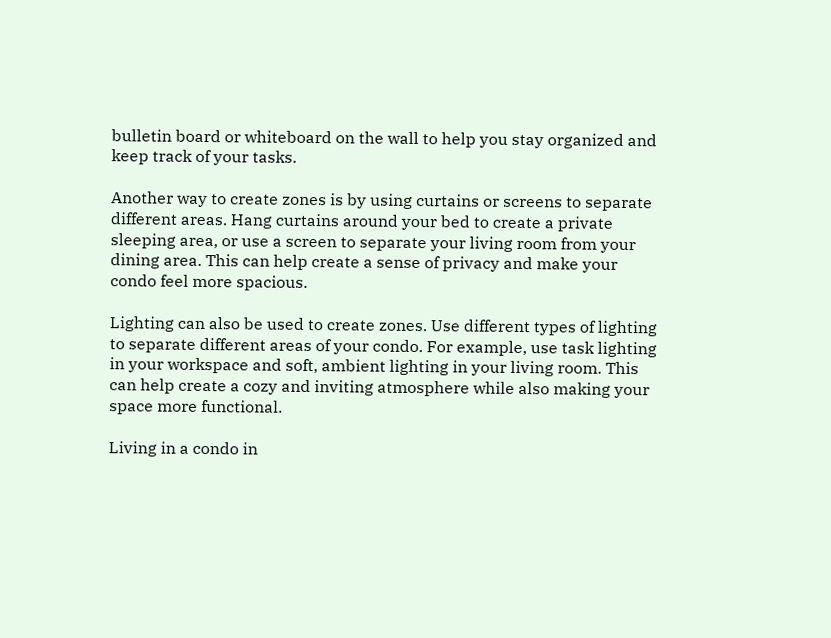bulletin board or whiteboard on the wall to help you stay organized and keep track of your tasks.

Another way to create zones is by using curtains or screens to separate different areas. Hang curtains around your bed to create a private sleeping area, or use a screen to separate your living room from your dining area. This can help create a sense of privacy and make your condo feel more spacious.

Lighting can also be used to create zones. Use different types of lighting to separate different areas of your condo. For example, use task lighting in your workspace and soft, ambient lighting in your living room. This can help create a cozy and inviting atmosphere while also making your space more functional.

Living in a condo in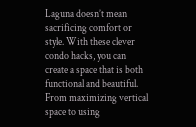Laguna doesn’t mean sacrificing comfort or style. With these clever condo hacks, you can create a space that is both functional and beautiful. From maximizing vertical space to using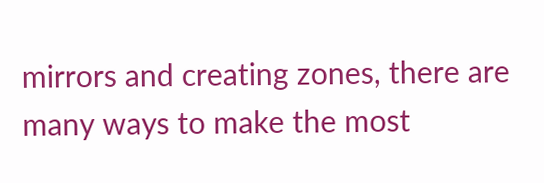mirrors and creating zones, there are many ways to make the most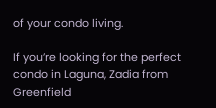of your condo living.

If you’re looking for the perfect condo in Laguna, Zadia from Greenfield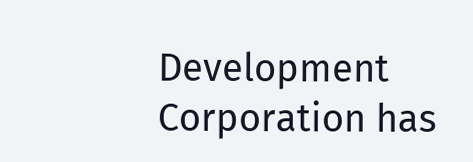Development Corporation has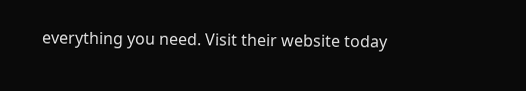everything you need. Visit their website today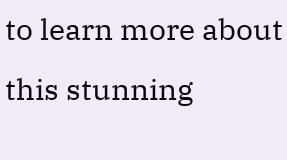to learn more about this stunning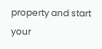property and start your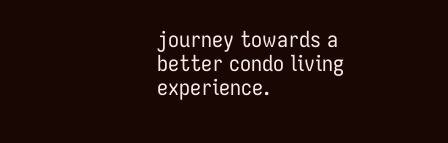journey towards a better condo living experience.